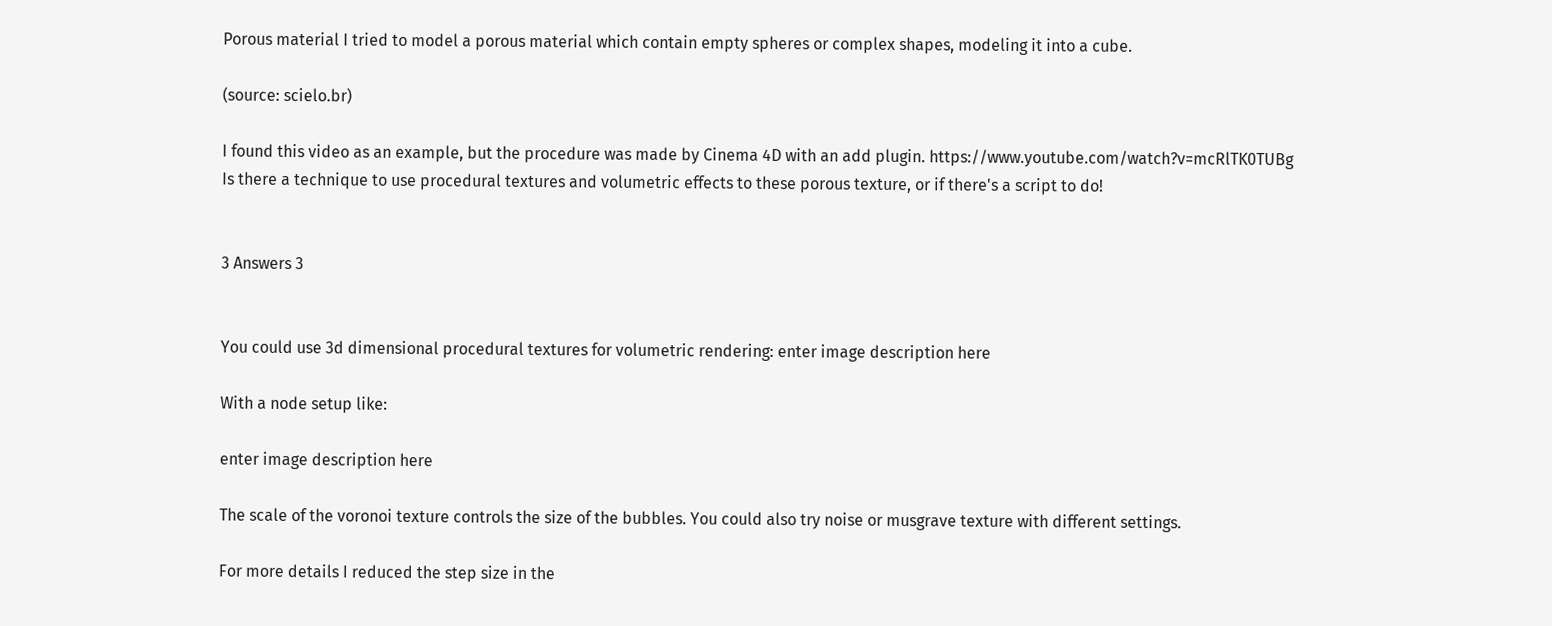Porous material I tried to model a porous material which contain empty spheres or complex shapes, modeling it into a cube.

(source: scielo.br)

I found this video as an example, but the procedure was made by Cinema 4D with an add plugin. https://www.youtube.com/watch?v=mcRlTK0TUBg
Is there a technique to use procedural textures and volumetric effects to these porous texture, or if there's a script to do!


3 Answers 3


You could use 3d dimensional procedural textures for volumetric rendering: enter image description here

With a node setup like:

enter image description here

The scale of the voronoi texture controls the size of the bubbles. You could also try noise or musgrave texture with different settings.

For more details I reduced the step size in the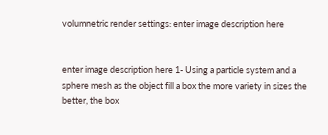volumnetric render settings: enter image description here


enter image description here 1- Using a particle system and a sphere mesh as the object fill a box the more variety in sizes the better, the box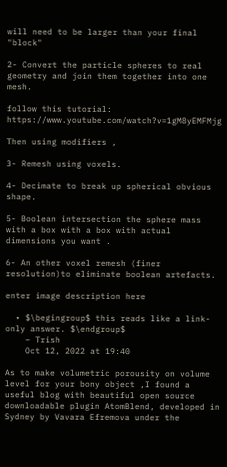will need to be larger than your final "block"

2- Convert the particle spheres to real geometry and join them together into one mesh.

follow this tutorial: https://www.youtube.com/watch?v=1gM8yEMFMjg

Then using modifiers ,

3- Remesh using voxels.

4- Decimate to break up spherical obvious shape.

5- Boolean intersection the sphere mass with a box with a box with actual dimensions you want .

6- An other voxel remesh (finer resolution)to eliminate boolean artefacts.

enter image description here

  • $\begingroup$ this reads like a link-only answer. $\endgroup$
    – Trish
    Oct 12, 2022 at 19:40

As to make volumetric porousity on volume level for your bony object ,I found a useful blog with beautiful open source downloadable plugin AtomBlend, developed in Sydney by Vavara Efremova under the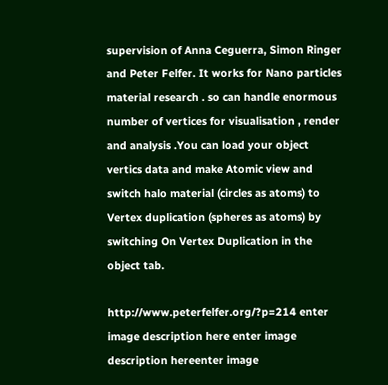supervision of Anna Ceguerra, Simon Ringer and Peter Felfer. It works for Nano particles material research . so can handle enormous number of vertices for visualisation , render and analysis .You can load your object vertics data and make Atomic view and switch halo material (circles as atoms) to Vertex duplication (spheres as atoms) by switching On Vertex Duplication in the object tab.

http://www.peterfelfer.org/?p=214 enter image description here enter image description hereenter image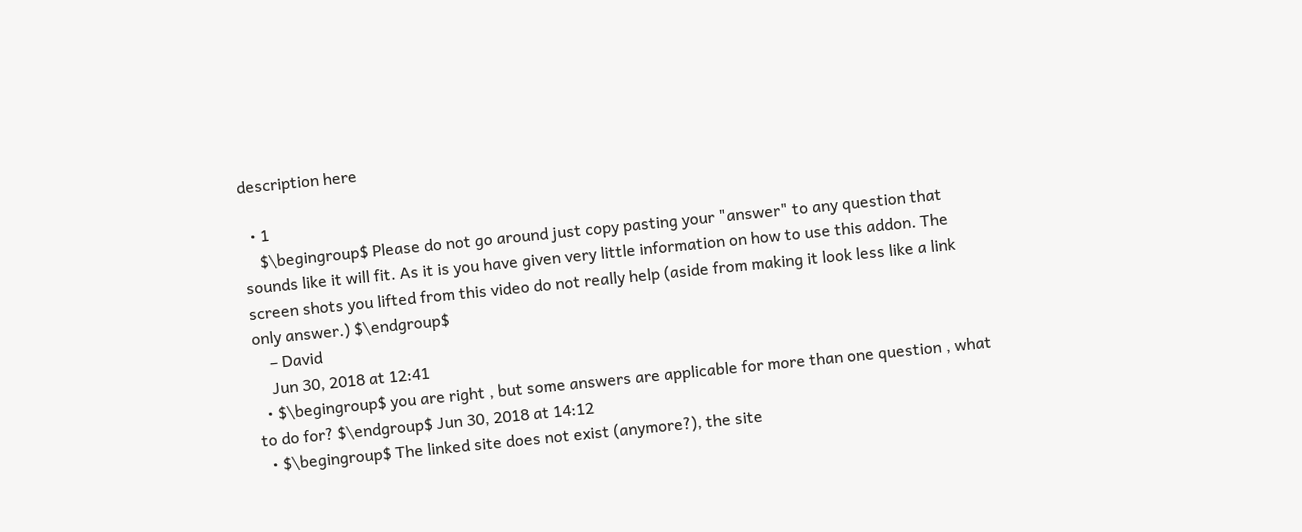description here

  • 1
    $\begingroup$ Please do not go around just copy pasting your "answer" to any question that sounds like it will fit. As it is you have given very little information on how to use this addon. The screen shots you lifted from this video do not really help (aside from making it look less like a link only answer.) $\endgroup$
    – David
    Jun 30, 2018 at 12:41
  • $\begingroup$ you are right , but some answers are applicable for more than one question , what to do for? $\endgroup$ Jun 30, 2018 at 14:12
  • $\begingroup$ The linked site does not exist (anymore?), the site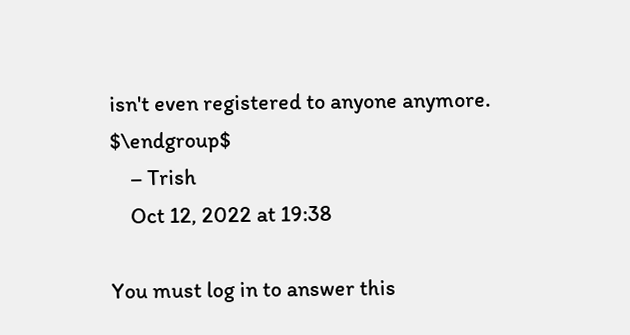isn't even registered to anyone anymore. $\endgroup$
    – Trish
    Oct 12, 2022 at 19:38

You must log in to answer this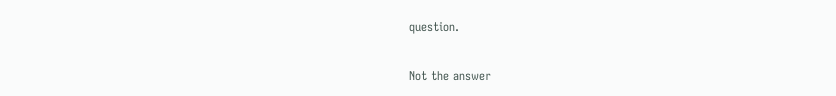question.

Not the answer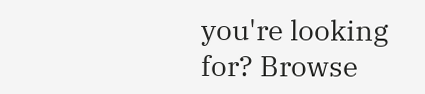you're looking for? Browse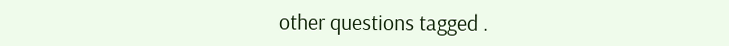other questions tagged .